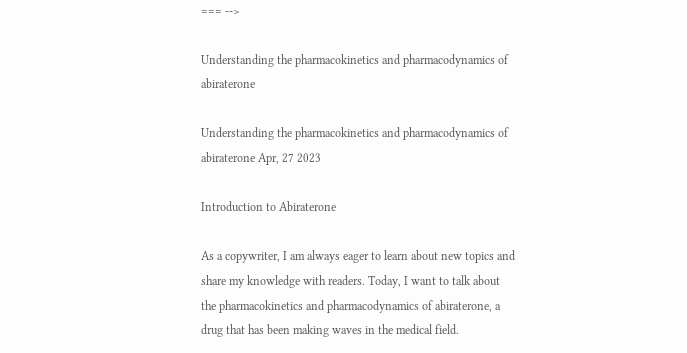=== -->

Understanding the pharmacokinetics and pharmacodynamics of abiraterone

Understanding the pharmacokinetics and pharmacodynamics of abiraterone Apr, 27 2023

Introduction to Abiraterone

As a copywriter, I am always eager to learn about new topics and share my knowledge with readers. Today, I want to talk about the pharmacokinetics and pharmacodynamics of abiraterone, a drug that has been making waves in the medical field.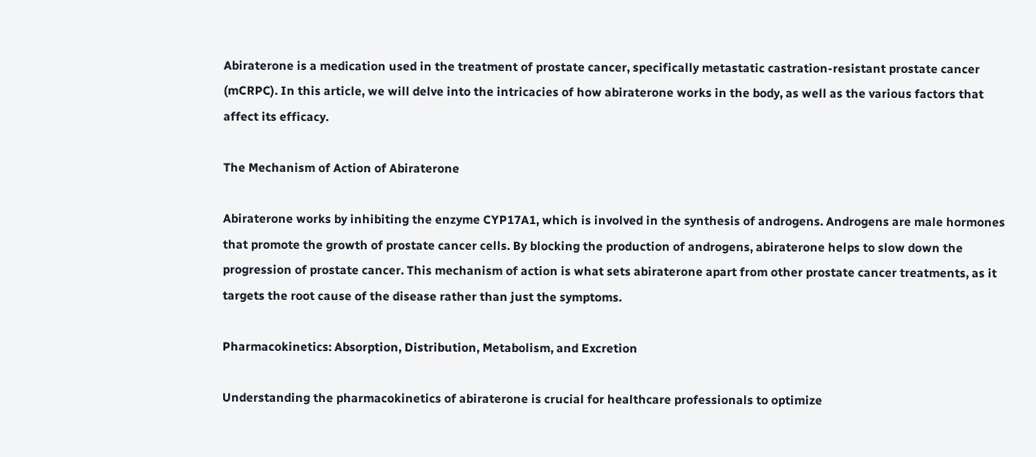Abiraterone is a medication used in the treatment of prostate cancer, specifically metastatic castration-resistant prostate cancer (mCRPC). In this article, we will delve into the intricacies of how abiraterone works in the body, as well as the various factors that affect its efficacy.

The Mechanism of Action of Abiraterone

Abiraterone works by inhibiting the enzyme CYP17A1, which is involved in the synthesis of androgens. Androgens are male hormones that promote the growth of prostate cancer cells. By blocking the production of androgens, abiraterone helps to slow down the progression of prostate cancer. This mechanism of action is what sets abiraterone apart from other prostate cancer treatments, as it targets the root cause of the disease rather than just the symptoms.

Pharmacokinetics: Absorption, Distribution, Metabolism, and Excretion

Understanding the pharmacokinetics of abiraterone is crucial for healthcare professionals to optimize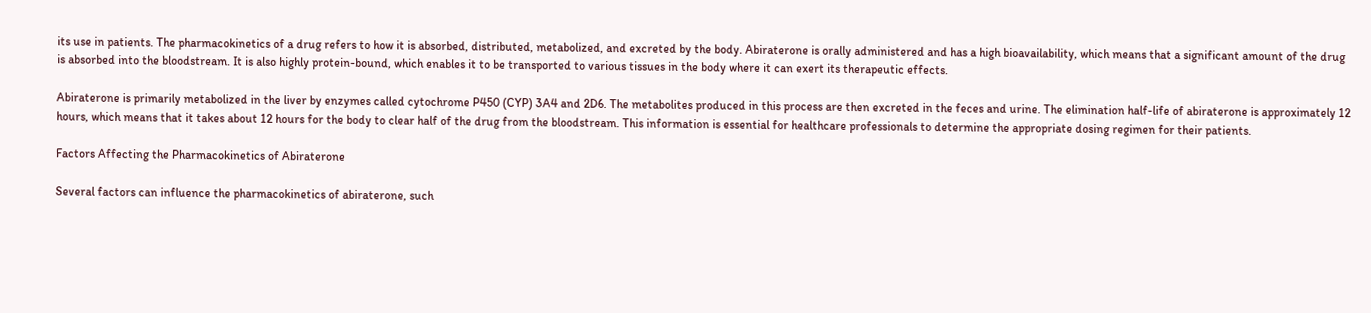its use in patients. The pharmacokinetics of a drug refers to how it is absorbed, distributed, metabolized, and excreted by the body. Abiraterone is orally administered and has a high bioavailability, which means that a significant amount of the drug is absorbed into the bloodstream. It is also highly protein-bound, which enables it to be transported to various tissues in the body where it can exert its therapeutic effects.

Abiraterone is primarily metabolized in the liver by enzymes called cytochrome P450 (CYP) 3A4 and 2D6. The metabolites produced in this process are then excreted in the feces and urine. The elimination half-life of abiraterone is approximately 12 hours, which means that it takes about 12 hours for the body to clear half of the drug from the bloodstream. This information is essential for healthcare professionals to determine the appropriate dosing regimen for their patients.

Factors Affecting the Pharmacokinetics of Abiraterone

Several factors can influence the pharmacokinetics of abiraterone, such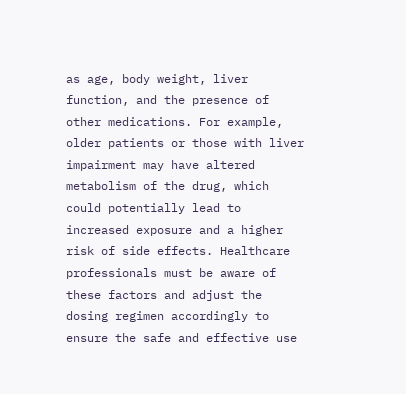as age, body weight, liver function, and the presence of other medications. For example, older patients or those with liver impairment may have altered metabolism of the drug, which could potentially lead to increased exposure and a higher risk of side effects. Healthcare professionals must be aware of these factors and adjust the dosing regimen accordingly to ensure the safe and effective use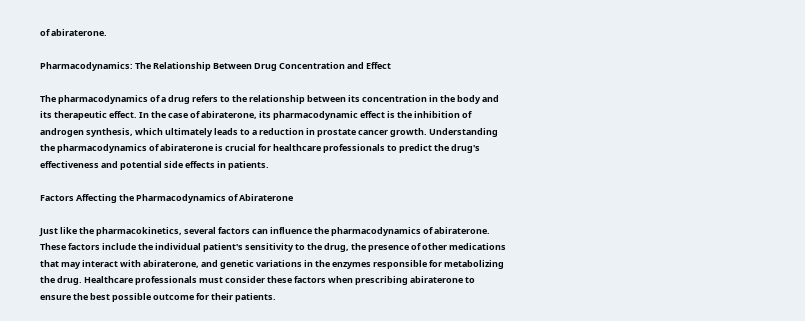of abiraterone.

Pharmacodynamics: The Relationship Between Drug Concentration and Effect

The pharmacodynamics of a drug refers to the relationship between its concentration in the body and its therapeutic effect. In the case of abiraterone, its pharmacodynamic effect is the inhibition of androgen synthesis, which ultimately leads to a reduction in prostate cancer growth. Understanding the pharmacodynamics of abiraterone is crucial for healthcare professionals to predict the drug's effectiveness and potential side effects in patients.

Factors Affecting the Pharmacodynamics of Abiraterone

Just like the pharmacokinetics, several factors can influence the pharmacodynamics of abiraterone. These factors include the individual patient's sensitivity to the drug, the presence of other medications that may interact with abiraterone, and genetic variations in the enzymes responsible for metabolizing the drug. Healthcare professionals must consider these factors when prescribing abiraterone to ensure the best possible outcome for their patients.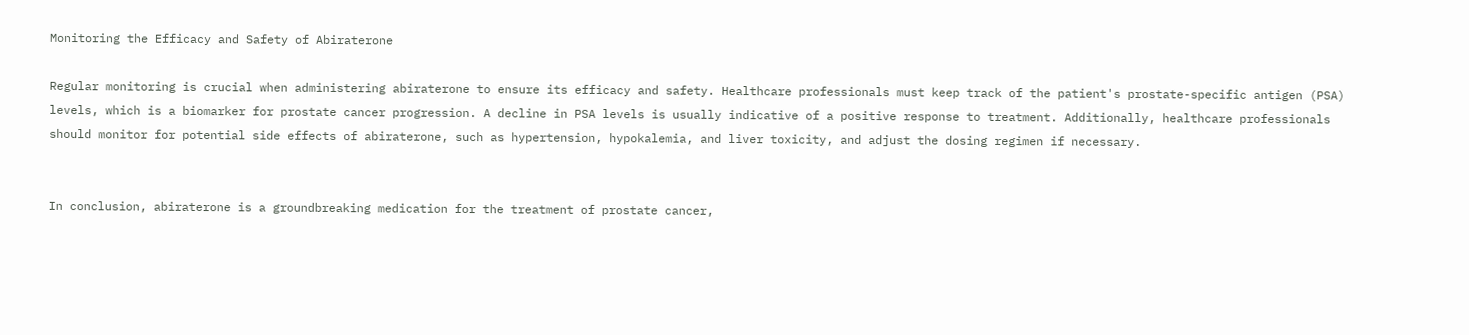Monitoring the Efficacy and Safety of Abiraterone

Regular monitoring is crucial when administering abiraterone to ensure its efficacy and safety. Healthcare professionals must keep track of the patient's prostate-specific antigen (PSA) levels, which is a biomarker for prostate cancer progression. A decline in PSA levels is usually indicative of a positive response to treatment. Additionally, healthcare professionals should monitor for potential side effects of abiraterone, such as hypertension, hypokalemia, and liver toxicity, and adjust the dosing regimen if necessary.


In conclusion, abiraterone is a groundbreaking medication for the treatment of prostate cancer,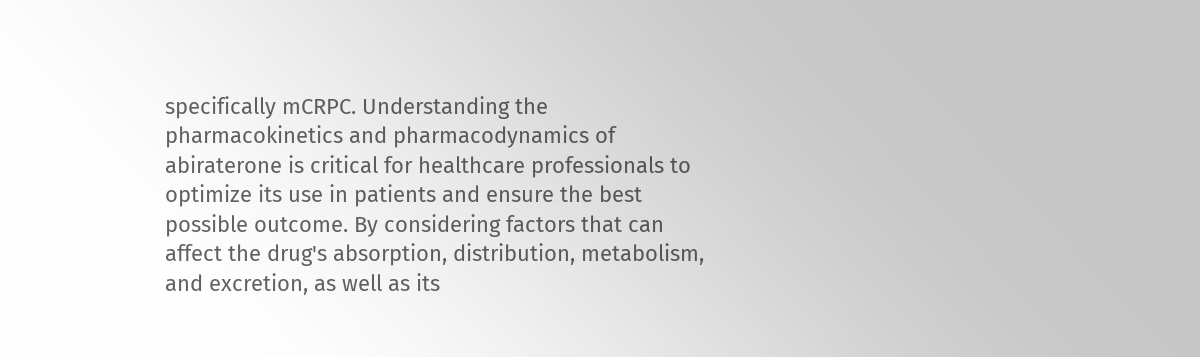specifically mCRPC. Understanding the pharmacokinetics and pharmacodynamics of abiraterone is critical for healthcare professionals to optimize its use in patients and ensure the best possible outcome. By considering factors that can affect the drug's absorption, distribution, metabolism, and excretion, as well as its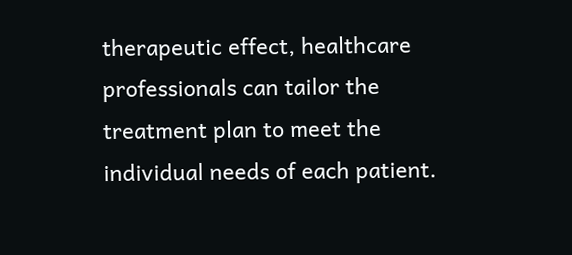therapeutic effect, healthcare professionals can tailor the treatment plan to meet the individual needs of each patient.